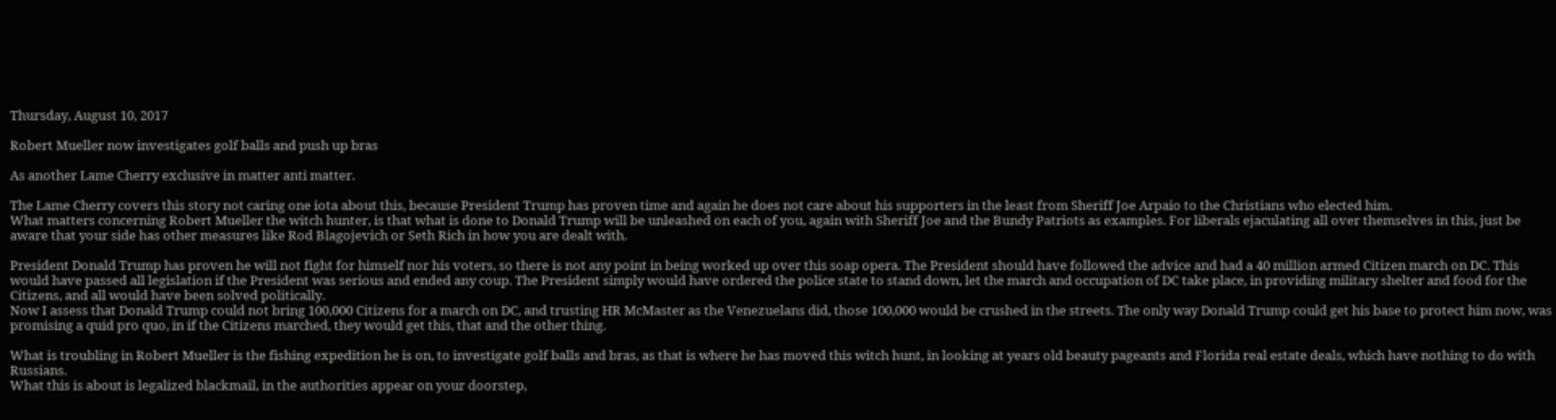Thursday, August 10, 2017

Robert Mueller now investigates golf balls and push up bras

As another Lame Cherry exclusive in matter anti matter.

The Lame Cherry covers this story not caring one iota about this, because President Trump has proven time and again he does not care about his supporters in the least from Sheriff Joe Arpaio to the Christians who elected him.
What matters concerning Robert Mueller the witch hunter, is that what is done to Donald Trump will be unleashed on each of you, again with Sheriff Joe and the Bundy Patriots as examples. For liberals ejaculating all over themselves in this, just be aware that your side has other measures like Rod Blagojevich or Seth Rich in how you are dealt with.

President Donald Trump has proven he will not fight for himself nor his voters, so there is not any point in being worked up over this soap opera. The President should have followed the advice and had a 40 million armed Citizen march on DC. This would have passed all legislation if the President was serious and ended any coup. The President simply would have ordered the police state to stand down, let the march and occupation of DC take place, in providing military shelter and food for the Citizens, and all would have been solved politically.
Now I assess that Donald Trump could not bring 100,000 Citizens for a march on DC, and trusting HR McMaster as the Venezuelans did, those 100,000 would be crushed in the streets. The only way Donald Trump could get his base to protect him now, was promising a quid pro quo, in if the Citizens marched, they would get this, that and the other thing.

What is troubling in Robert Mueller is the fishing expedition he is on, to investigate golf balls and bras, as that is where he has moved this witch hunt, in looking at years old beauty pageants and Florida real estate deals, which have nothing to do with Russians.
What this is about is legalized blackmail, in the authorities appear on your doorstep,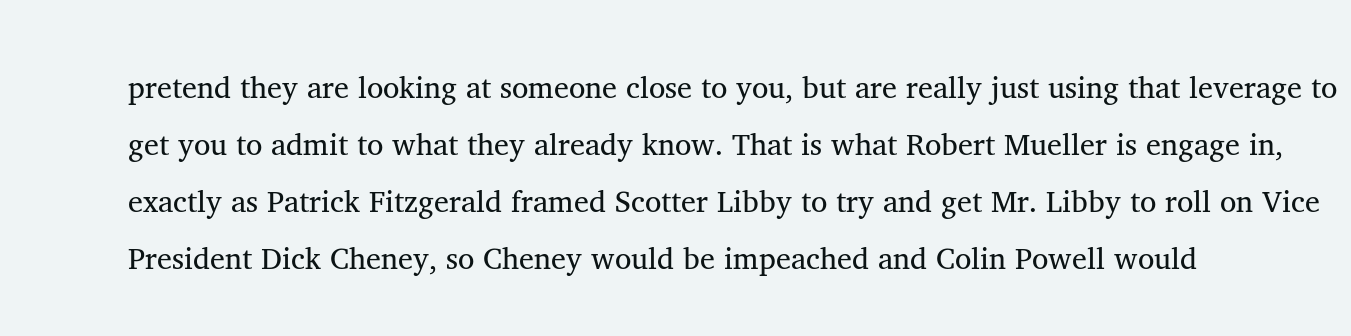pretend they are looking at someone close to you, but are really just using that leverage to get you to admit to what they already know. That is what Robert Mueller is engage in, exactly as Patrick Fitzgerald framed Scotter Libby to try and get Mr. Libby to roll on Vice President Dick Cheney, so Cheney would be impeached and Colin Powell would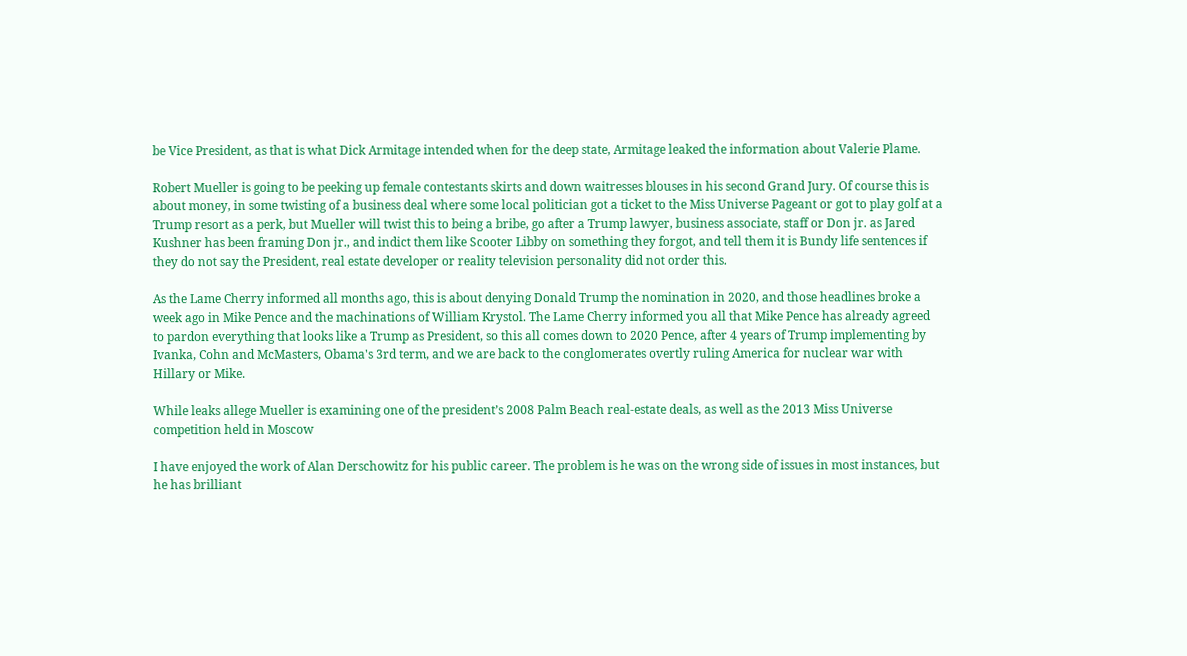be Vice President, as that is what Dick Armitage intended when for the deep state, Armitage leaked the information about Valerie Plame.

Robert Mueller is going to be peeking up female contestants skirts and down waitresses blouses in his second Grand Jury. Of course this is about money, in some twisting of a business deal where some local politician got a ticket to the Miss Universe Pageant or got to play golf at a Trump resort as a perk, but Mueller will twist this to being a bribe, go after a Trump lawyer, business associate, staff or Don jr. as Jared Kushner has been framing Don jr., and indict them like Scooter Libby on something they forgot, and tell them it is Bundy life sentences if they do not say the President, real estate developer or reality television personality did not order this.

As the Lame Cherry informed all months ago, this is about denying Donald Trump the nomination in 2020, and those headlines broke a week ago in Mike Pence and the machinations of William Krystol. The Lame Cherry informed you all that Mike Pence has already agreed to pardon everything that looks like a Trump as President, so this all comes down to 2020 Pence, after 4 years of Trump implementing by Ivanka, Cohn and McMasters, Obama's 3rd term, and we are back to the conglomerates overtly ruling America for nuclear war with Hillary or Mike.

While leaks allege Mueller is examining one of the president’s 2008 Palm Beach real-estate deals, as well as the 2013 Miss Universe competition held in Moscow

I have enjoyed the work of Alan Derschowitz for his public career. The problem is he was on the wrong side of issues in most instances, but he has brilliant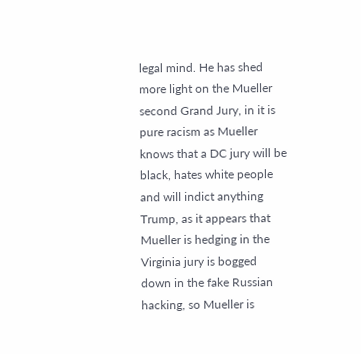legal mind. He has shed more light on the Mueller second Grand Jury, in it is pure racism as Mueller knows that a DC jury will be black, hates white people and will indict anything Trump, as it appears that Mueller is hedging in the Virginia jury is bogged down in the fake Russian hacking, so Mueller is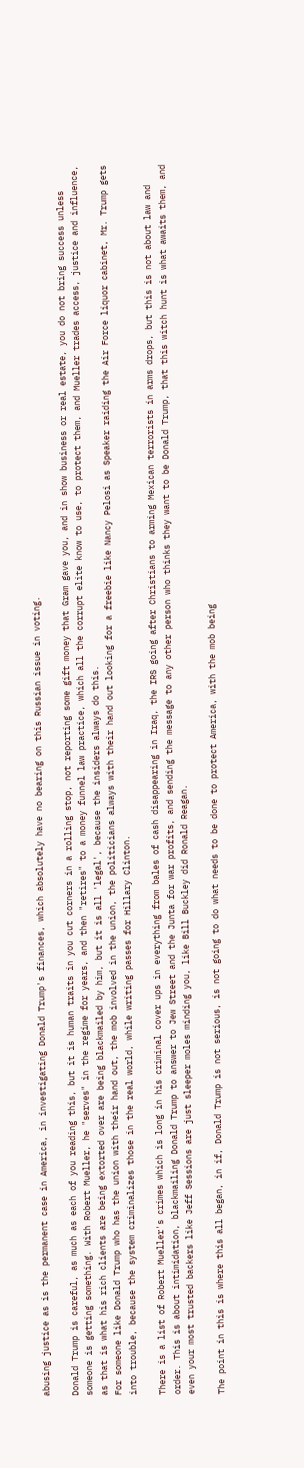abusing justice as is the permanent case in America, in investigating Donald Trump's finances, which absolutely have no bearing on this Russian issue in voting.

Donald Trump is careful, as much as each of you reading this, but it is human traits in you cut corners in a rolling stop, not reporting some gift money that Gram gave you, and in show business or real estate, you do not bring success unless someone is getting something. With Robert Mueller, he "serves" in the regime for years, and then "retires" to a money funnel law practice, which all the corrupt elite know to use, to protect them, and Mueller trades access, justice and influence, as that is what his rich clients are being extorted over are being blackmailed by him, but it is all 'legal', because the insiders always do this.
For someone like Donald Trump who has the union with their hand out, the mob involved in the union, the politicians always with their hand out looking for a freebie like Nancy Pelosi as Speaker raiding the Air Force liquor cabinet, Mr. Trump gets into trouble, because the system criminalizes those in the real world, while writing passes for Hillary Clinton.

There is a list of Robert Mueller's crimes which is long in his criminal cover ups in everything from bales of cash disappearing in Iraq, the IRS going after Christians to arming Mexican terrorists in arms drops, but this is not about law and  order. This is about intimidation, blackmailing Donald Trump to answer to Jew Street and the Junta for war profits, and sending the message to any other person who thinks they want to be Donald Trump, that this witch hunt is what awaits them, and even your most trusted backers like Jeff Sessions are just sleeper moles minding you, like Bill Buckley did Ronald Reagan.

The point in this is where this all began, in if, Donald Trump is not serious, is not going to do what needs to be done to protect America, with the mob being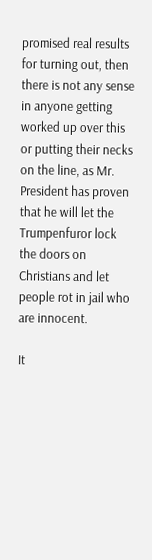promised real results for turning out, then there is not any sense in anyone getting worked up over this or putting their necks on the line, as Mr. President has proven that he will let the Trumpenfuror lock the doors on Christians and let people rot in jail who are innocent.

It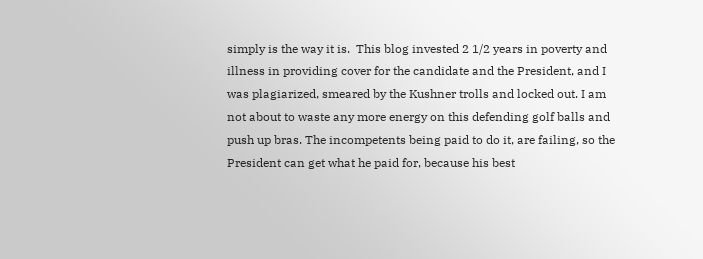simply is the way it is.  This blog invested 2 1/2 years in poverty and illness in providing cover for the candidate and the President, and I was plagiarized, smeared by the Kushner trolls and locked out. I am not about to waste any more energy on this defending golf balls and push up bras. The incompetents being paid to do it, are failing, so the President can get what he paid for, because his best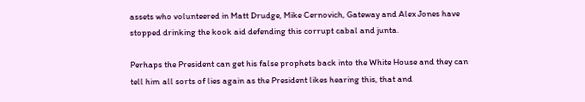assets who volunteered in Matt Drudge, Mike Cernovich, Gateway and Alex Jones have stopped drinking the kook aid defending this corrupt cabal and junta.

Perhaps the President can get his false prophets back into the White House and they can tell him all sorts of lies again as the President likes hearing this, that and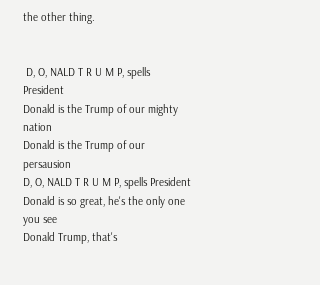the other thing.


 D, O, NALD T R U M P, spells President
Donald is the Trump of our mighty nation
Donald is the Trump of our persausion
D, O, NALD T R U M P, spells President
Donald is so great, he's the only one you see
Donald Trump, that's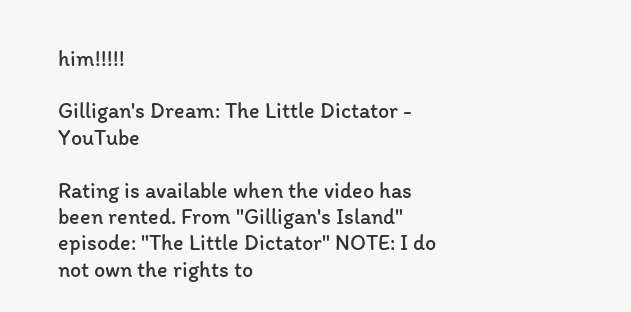him!!!!!

Gilligan's Dream: The Little Dictator - YouTube

Rating is available when the video has been rented. From "Gilligan's Island" episode: "The Little Dictator" NOTE: I do not own the rights to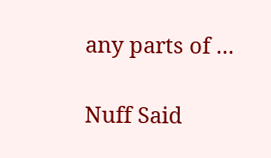any parts of ...

Nuff Said